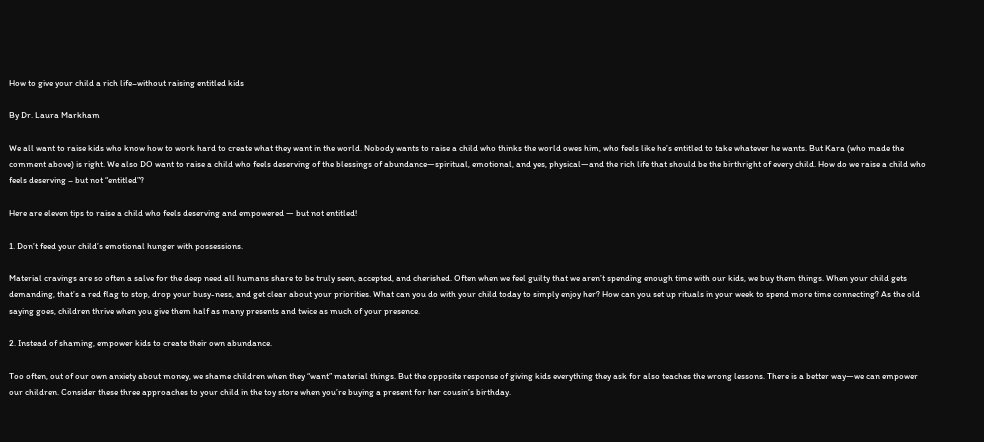How to give your child a rich life–without raising entitled kids

By Dr. Laura Markham

We all want to raise kids who know how to work hard to create what they want in the world. Nobody wants to raise a child who thinks the world owes him, who feels like he’s entitled to take whatever he wants. But Kara (who made the comment above) is right. We also DO want to raise a child who feels deserving of the blessings of abundance—spiritual, emotional, and yes, physical—and the rich life that should be the birthright of every child. How do we raise a child who feels deserving – but not “entitled”?

Here are eleven tips to raise a child who feels deserving and empowered — but not entitled!

1. Don’t feed your child’s emotional hunger with possessions.

Material cravings are so often a salve for the deep need all humans share to be truly seen, accepted, and cherished. Often when we feel guilty that we aren’t spending enough time with our kids, we buy them things. When your child gets demanding, that’s a red flag to stop, drop your busy-ness, and get clear about your priorities. What can you do with your child today to simply enjoy her? How can you set up rituals in your week to spend more time connecting? As the old saying goes, children thrive when you give them half as many presents and twice as much of your presence.

2. Instead of shaming, empower kids to create their own abundance.

Too often, out of our own anxiety about money, we shame children when they “want” material things. But the opposite response of giving kids everything they ask for also teaches the wrong lessons. There is a better way—we can empower our children. Consider these three approaches to your child in the toy store when you’re buying a present for her cousin’s birthday.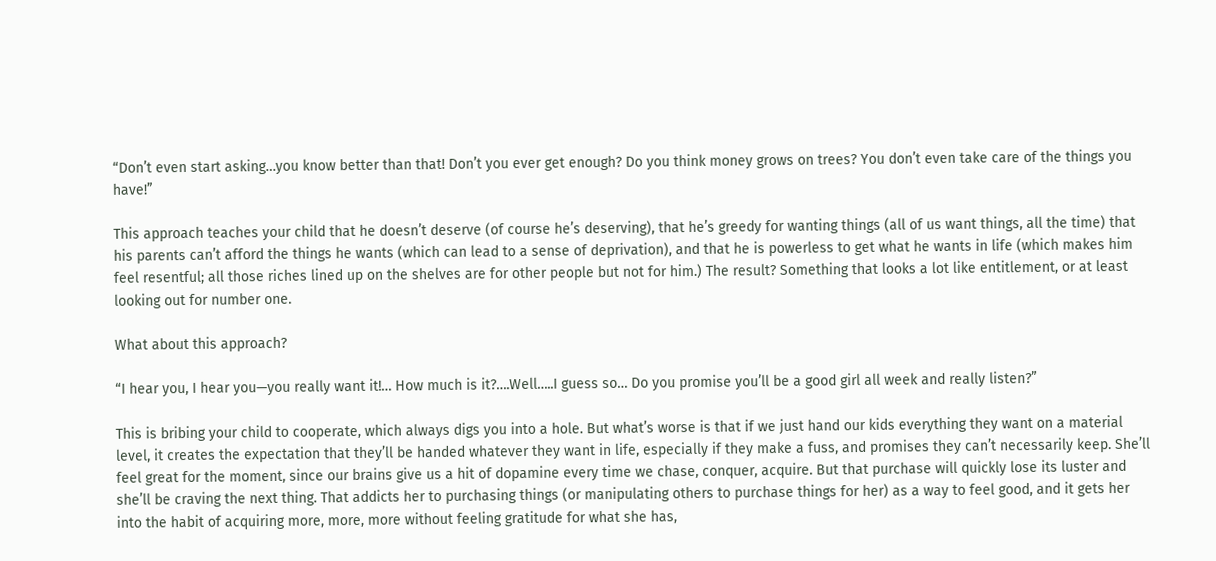“Don’t even start asking…you know better than that! Don’t you ever get enough? Do you think money grows on trees? You don’t even take care of the things you have!”

This approach teaches your child that he doesn’t deserve (of course he’s deserving), that he’s greedy for wanting things (all of us want things, all the time) that his parents can’t afford the things he wants (which can lead to a sense of deprivation), and that he is powerless to get what he wants in life (which makes him feel resentful; all those riches lined up on the shelves are for other people but not for him.) The result? Something that looks a lot like entitlement, or at least looking out for number one.

What about this approach?

“I hear you, I hear you—you really want it!… How much is it?….Well…..I guess so… Do you promise you’ll be a good girl all week and really listen?”

This is bribing your child to cooperate, which always digs you into a hole. But what’s worse is that if we just hand our kids everything they want on a material level, it creates the expectation that they’ll be handed whatever they want in life, especially if they make a fuss, and promises they can’t necessarily keep. She’ll feel great for the moment, since our brains give us a hit of dopamine every time we chase, conquer, acquire. But that purchase will quickly lose its luster and she’ll be craving the next thing. That addicts her to purchasing things (or manipulating others to purchase things for her) as a way to feel good, and it gets her into the habit of acquiring more, more, more without feeling gratitude for what she has,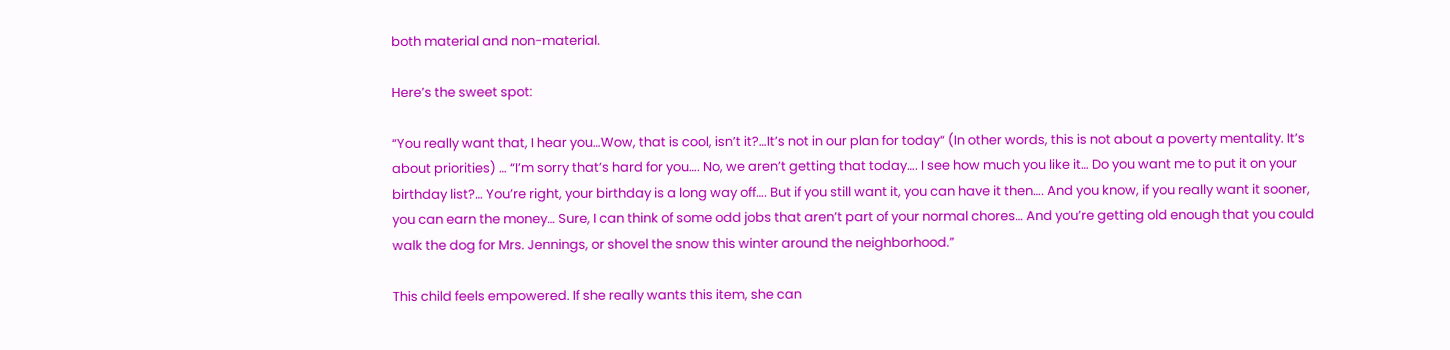both material and non-material.

Here’s the sweet spot:

“You really want that, I hear you…Wow, that is cool, isn’t it?…It’s not in our plan for today“ (In other words, this is not about a poverty mentality. It’s about priorities) … “I’m sorry that’s hard for you…. No, we aren’t getting that today…. I see how much you like it… Do you want me to put it on your birthday list?… You’re right, your birthday is a long way off…. But if you still want it, you can have it then…. And you know, if you really want it sooner, you can earn the money… Sure, I can think of some odd jobs that aren’t part of your normal chores… And you’re getting old enough that you could walk the dog for Mrs. Jennings, or shovel the snow this winter around the neighborhood.”

This child feels empowered. If she really wants this item, she can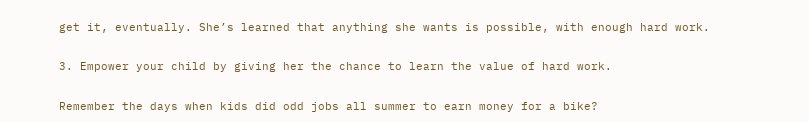get it, eventually. She’s learned that anything she wants is possible, with enough hard work.

3. Empower your child by giving her the chance to learn the value of hard work.

Remember the days when kids did odd jobs all summer to earn money for a bike?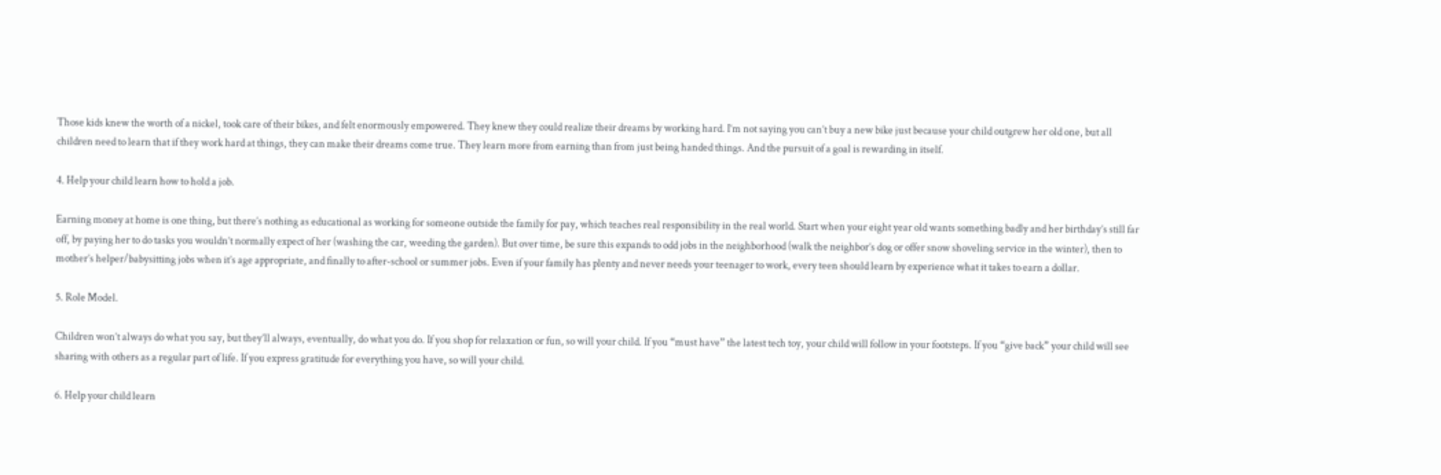Those kids knew the worth of a nickel, took care of their bikes, and felt enormously empowered. They knew they could realize their dreams by working hard. I’m not saying you can’t buy a new bike just because your child outgrew her old one, but all children need to learn that if they work hard at things, they can make their dreams come true. They learn more from earning than from just being handed things. And the pursuit of a goal is rewarding in itself.

4. Help your child learn how to hold a job.

Earning money at home is one thing, but there’s nothing as educational as working for someone outside the family for pay, which teaches real responsibility in the real world. Start when your eight year old wants something badly and her birthday’s still far off, by paying her to do tasks you wouldn’t normally expect of her (washing the car, weeding the garden). But over time, be sure this expands to odd jobs in the neighborhood (walk the neighbor’s dog or offer snow shoveling service in the winter), then to mother’s helper/babysitting jobs when it’s age appropriate, and finally to after-school or summer jobs. Even if your family has plenty and never needs your teenager to work, every teen should learn by experience what it takes to earn a dollar.

5. Role Model.

Children won’t always do what you say, but they’ll always, eventually, do what you do. If you shop for relaxation or fun, so will your child. If you “must have” the latest tech toy, your child will follow in your footsteps. If you “give back” your child will see sharing with others as a regular part of life. If you express gratitude for everything you have, so will your child.

6. Help your child learn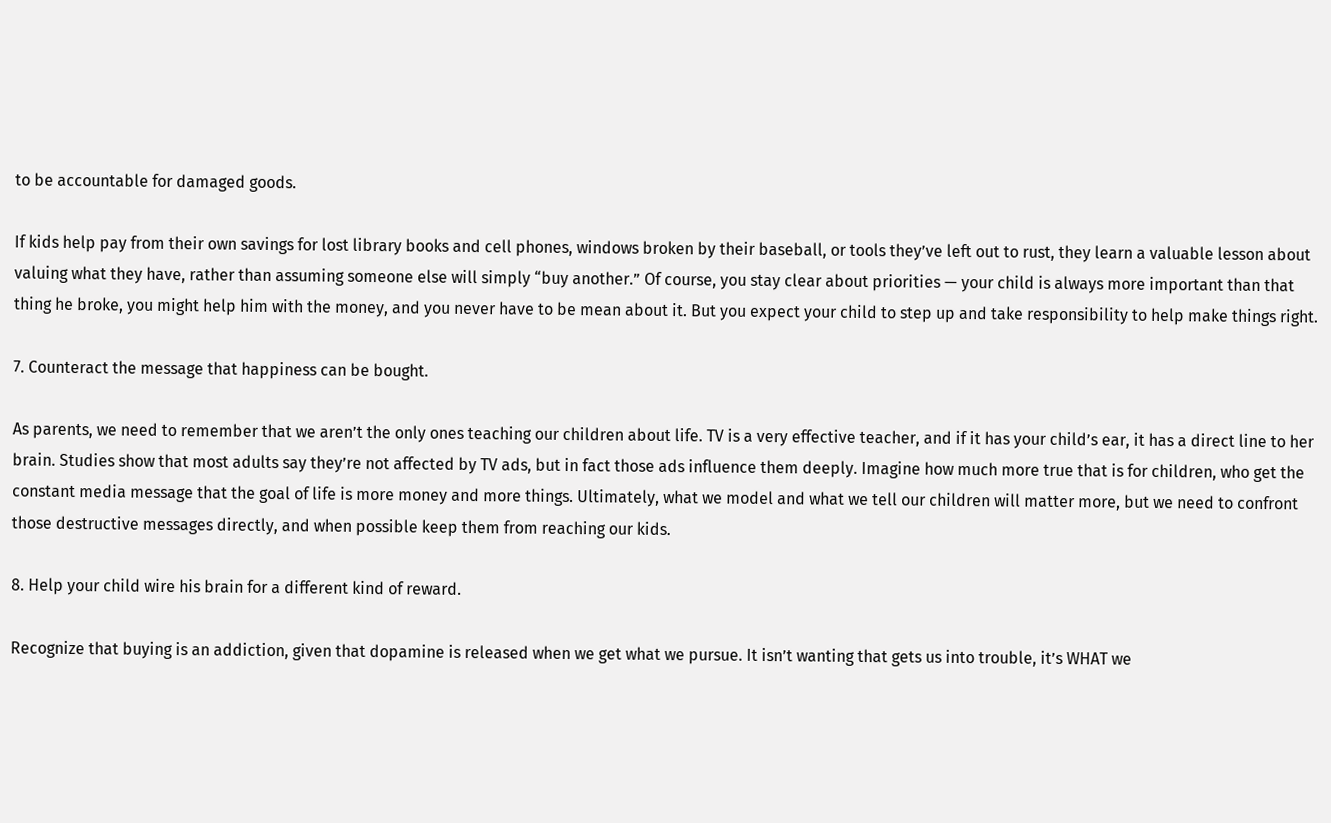to be accountable for damaged goods.

If kids help pay from their own savings for lost library books and cell phones, windows broken by their baseball, or tools they’ve left out to rust, they learn a valuable lesson about valuing what they have, rather than assuming someone else will simply “buy another.” Of course, you stay clear about priorities — your child is always more important than that thing he broke, you might help him with the money, and you never have to be mean about it. But you expect your child to step up and take responsibility to help make things right.

7. Counteract the message that happiness can be bought.

As parents, we need to remember that we aren’t the only ones teaching our children about life. TV is a very effective teacher, and if it has your child’s ear, it has a direct line to her brain. Studies show that most adults say they’re not affected by TV ads, but in fact those ads influence them deeply. Imagine how much more true that is for children, who get the constant media message that the goal of life is more money and more things. Ultimately, what we model and what we tell our children will matter more, but we need to confront those destructive messages directly, and when possible keep them from reaching our kids.

8. Help your child wire his brain for a different kind of reward.

Recognize that buying is an addiction, given that dopamine is released when we get what we pursue. It isn’t wanting that gets us into trouble, it’s WHAT we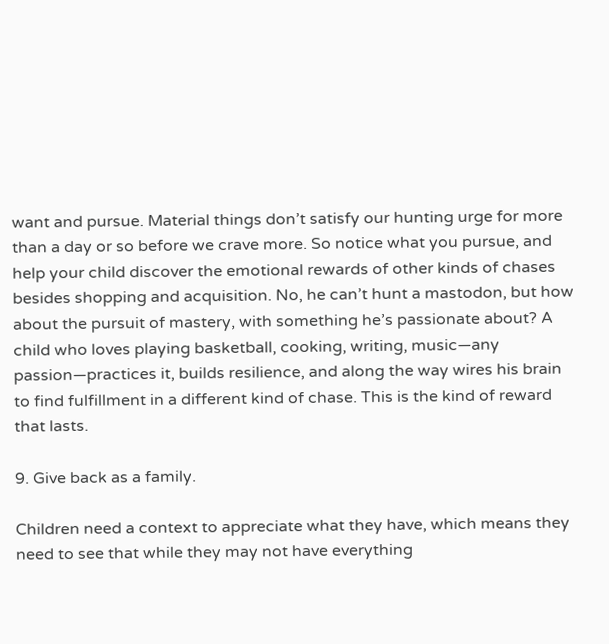want and pursue. Material things don’t satisfy our hunting urge for more than a day or so before we crave more. So notice what you pursue, and help your child discover the emotional rewards of other kinds of chases besides shopping and acquisition. No, he can’t hunt a mastodon, but how about the pursuit of mastery, with something he’s passionate about? A child who loves playing basketball, cooking, writing, music—any passion—practices it, builds resilience, and along the way wires his brain to find fulfillment in a different kind of chase. This is the kind of reward that lasts.

9. Give back as a family.

Children need a context to appreciate what they have, which means they need to see that while they may not have everything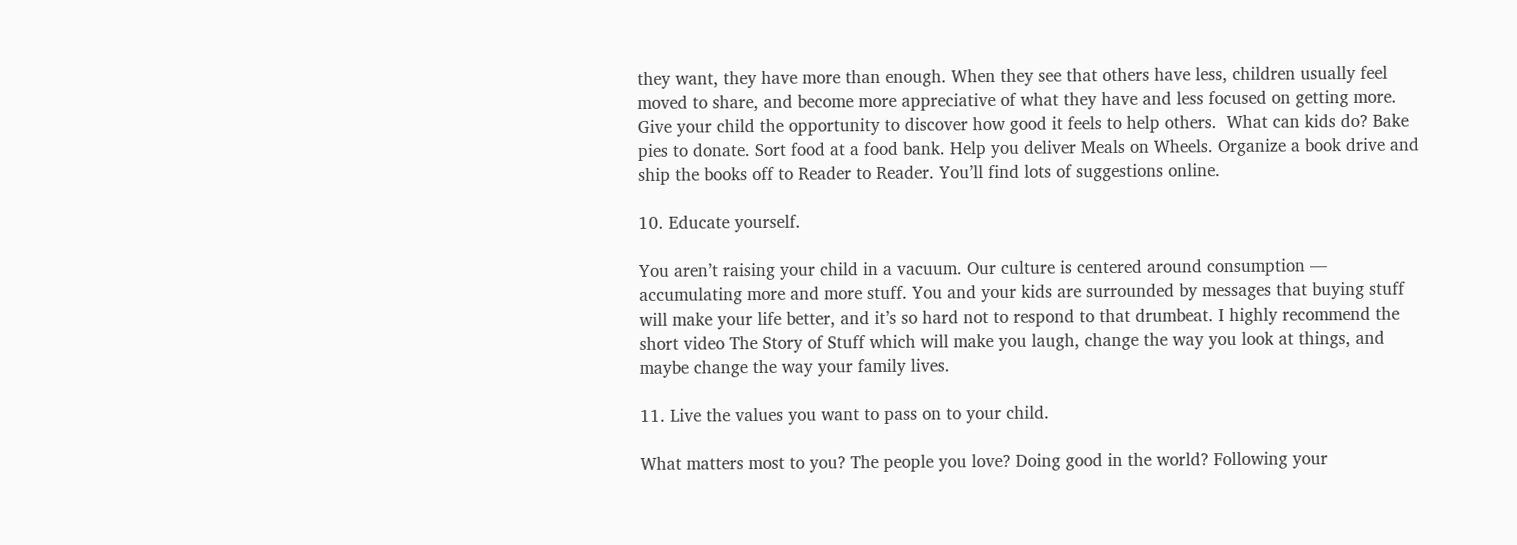they want, they have more than enough. When they see that others have less, children usually feel moved to share, and become more appreciative of what they have and less focused on getting more. Give your child the opportunity to discover how good it feels to help others.  What can kids do? Bake pies to donate. Sort food at a food bank. Help you deliver Meals on Wheels. Organize a book drive and ship the books off to Reader to Reader. You’ll find lots of suggestions online.

10. Educate yourself.

You aren’t raising your child in a vacuum. Our culture is centered around consumption — accumulating more and more stuff. You and your kids are surrounded by messages that buying stuff will make your life better, and it’s so hard not to respond to that drumbeat. I highly recommend the short video The Story of Stuff which will make you laugh, change the way you look at things, and maybe change the way your family lives.

11. Live the values you want to pass on to your child.

What matters most to you? The people you love? Doing good in the world? Following your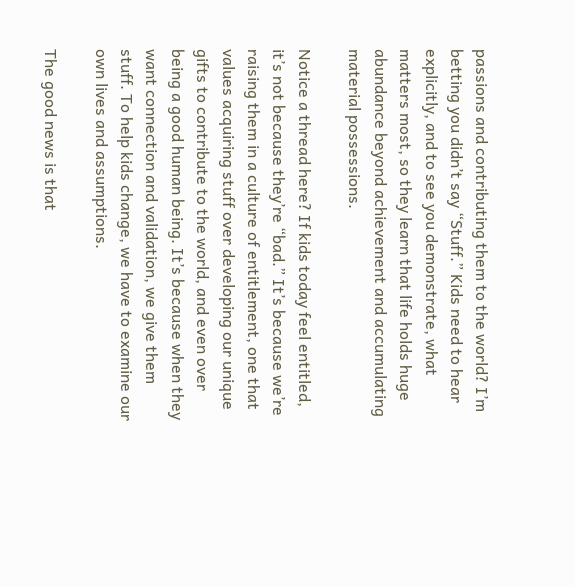passions and contributing them to the world? I’m betting you didn’t say “Stuff.” Kids need to hear explicitly, and to see you demonstrate, what matters most, so they learn that life holds huge abundance beyond achievement and accumulating material possessions.

Notice a thread here? If kids today feel entitled, it’s not because they’re “bad.” It’s because we’re raising them in a culture of entitlement, one that values acquiring stuff over developing our unique gifts to contribute to the world, and even over being a good human being. It’s because when they want connection and validation, we give them stuff. To help kids change, we have to examine our own lives and assumptions.

The good news is that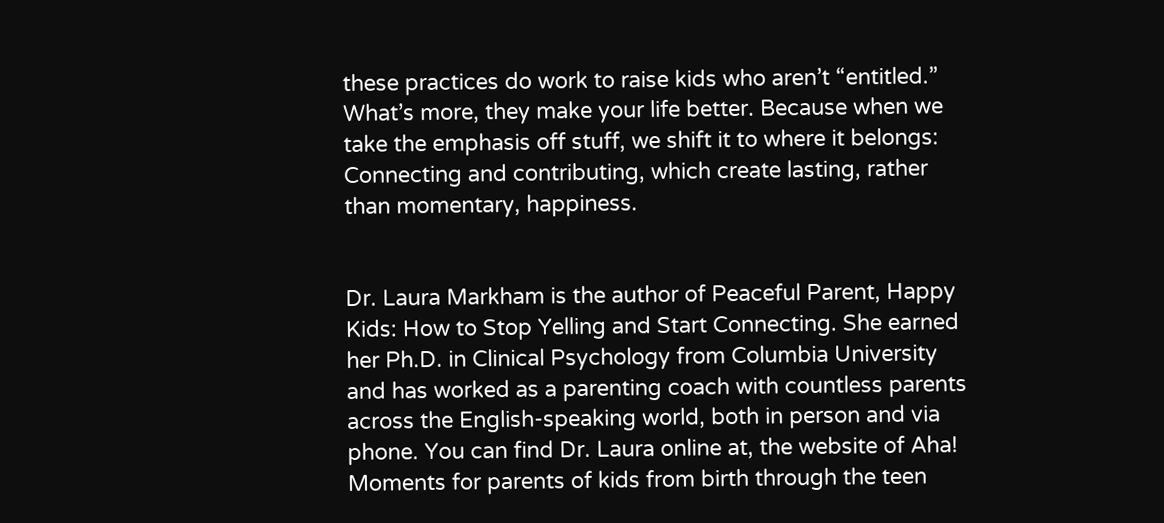these practices do work to raise kids who aren’t “entitled.” What’s more, they make your life better. Because when we take the emphasis off stuff, we shift it to where it belongs: Connecting and contributing, which create lasting, rather than momentary, happiness.


Dr. Laura Markham is the author of Peaceful Parent, Happy Kids: How to Stop Yelling and Start Connecting. She earned her Ph.D. in Clinical Psychology from Columbia University and has worked as a parenting coach with countless parents across the English-speaking world, both in person and via phone. You can find Dr. Laura online at, the website of Aha! Moments for parents of kids from birth through the teen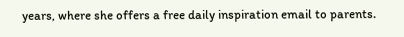years, where she offers a free daily inspiration email to parents.